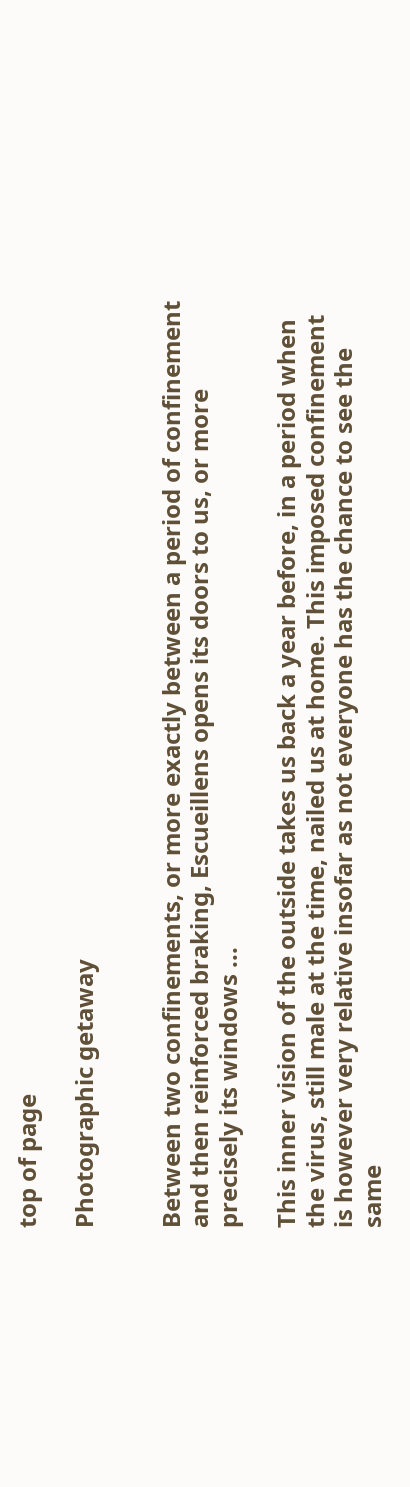top of page

Photographic getaway


Between two confinements, or more exactly between a period of confinement and then reinforced braking, Escueillens opens its doors to us, or more precisely its windows ...

This inner vision of the outside takes us back a year before, in a period when the virus, still male at the time, nailed us at home. This imposed confinement is however very relative insofar as not everyone has the chance to see the same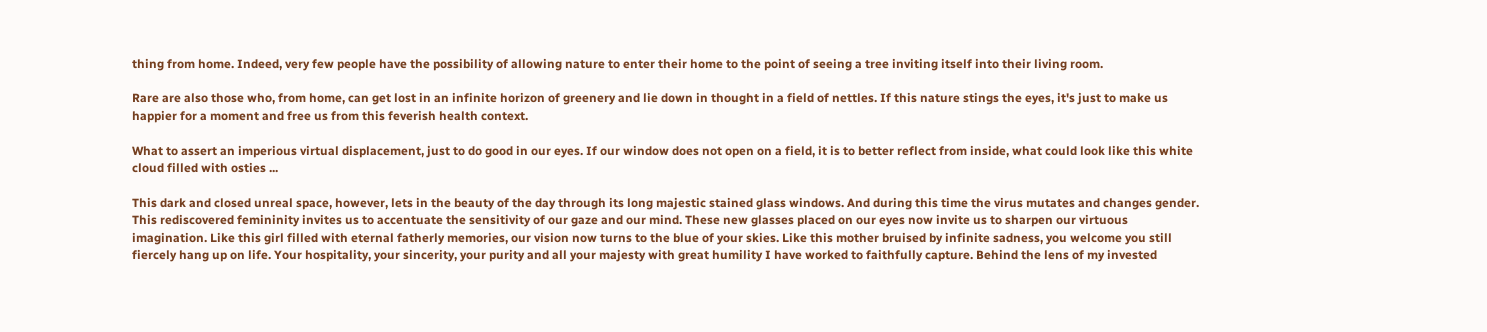thing from home. Indeed, very few people have the possibility of allowing nature to enter their home to the point of seeing a tree inviting itself into their living room.

Rare are also those who, from home, can get lost in an infinite horizon of greenery and lie down in thought in a field of nettles. If this nature stings the eyes, it's just to make us happier for a moment and free us from this feverish health context.

What to assert an imperious virtual displacement, just to do good in our eyes. If our window does not open on a field, it is to better reflect from inside, what could look like this white cloud filled with osties ...

This dark and closed unreal space, however, lets in the beauty of the day through its long majestic stained glass windows. And during this time the virus mutates and changes gender. This rediscovered femininity invites us to accentuate the sensitivity of our gaze and our mind. These new glasses placed on our eyes now invite us to sharpen our virtuous imagination. Like this girl filled with eternal fatherly memories, our vision now turns to the blue of your skies. Like this mother bruised by infinite sadness, you welcome you still fiercely hang up on life. Your hospitality, your sincerity, your purity and all your majesty with great humility I have worked to faithfully capture. Behind the lens of my invested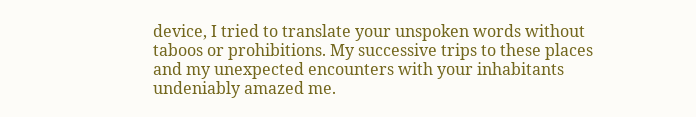device, I tried to translate your unspoken words without taboos or prohibitions. My successive trips to these places and my unexpected encounters with your inhabitants undeniably amazed me.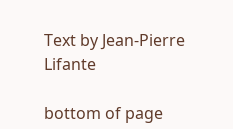Text by Jean-Pierre Lifante

bottom of page